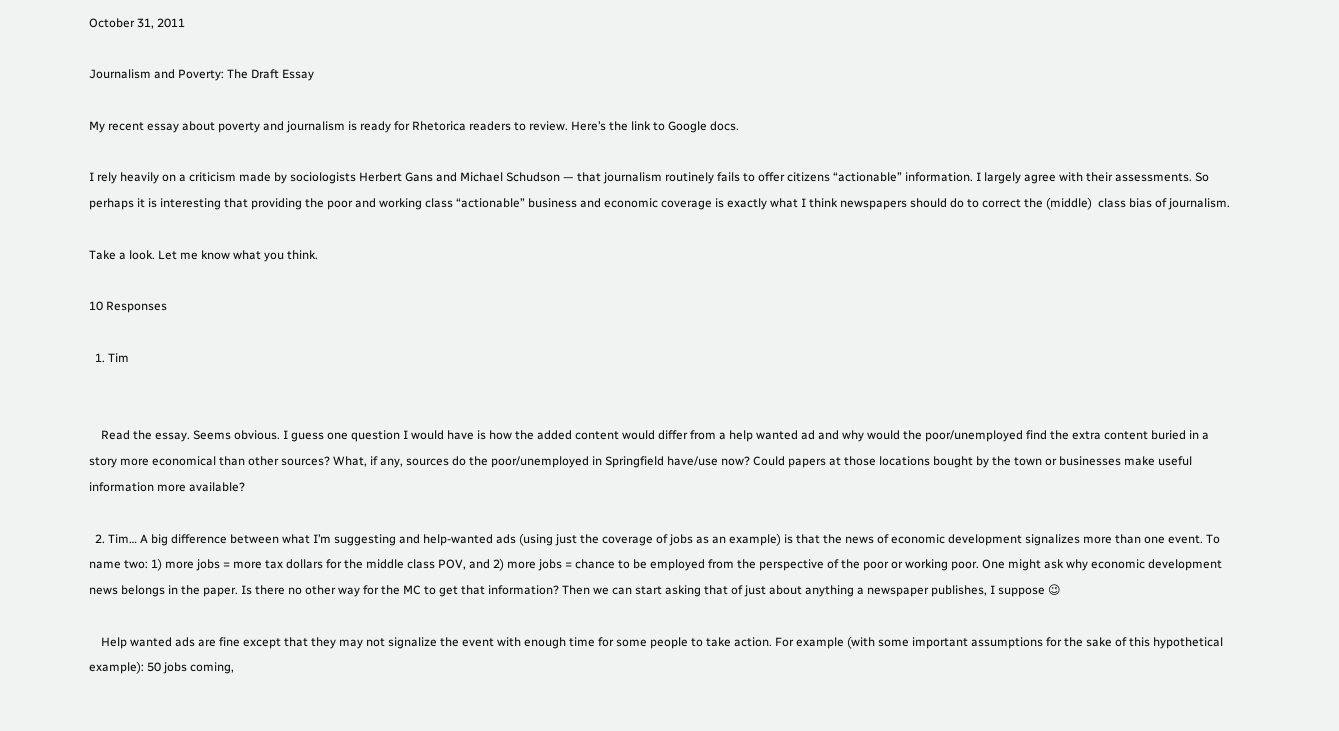October 31, 2011

Journalism and Poverty: The Draft Essay

My recent essay about poverty and journalism is ready for Rhetorica readers to review. Here’s the link to Google docs.

I rely heavily on a criticism made by sociologists Herbert Gans and Michael Schudson — that journalism routinely fails to offer citizens “actionable” information. I largely agree with their assessments. So perhaps it is interesting that providing the poor and working class “actionable” business and economic coverage is exactly what I think newspapers should do to correct the (middle)  class bias of journalism.

Take a look. Let me know what you think.

10 Responses

  1. Tim


    Read the essay. Seems obvious. I guess one question I would have is how the added content would differ from a help wanted ad and why would the poor/unemployed find the extra content buried in a story more economical than other sources? What, if any, sources do the poor/unemployed in Springfield have/use now? Could papers at those locations bought by the town or businesses make useful information more available?

  2. Tim… A big difference between what I’m suggesting and help-wanted ads (using just the coverage of jobs as an example) is that the news of economic development signalizes more than one event. To name two: 1) more jobs = more tax dollars for the middle class POV, and 2) more jobs = chance to be employed from the perspective of the poor or working poor. One might ask why economic development news belongs in the paper. Is there no other way for the MC to get that information? Then we can start asking that of just about anything a newspaper publishes, I suppose 😉

    Help wanted ads are fine except that they may not signalize the event with enough time for some people to take action. For example (with some important assumptions for the sake of this hypothetical example): 50 jobs coming,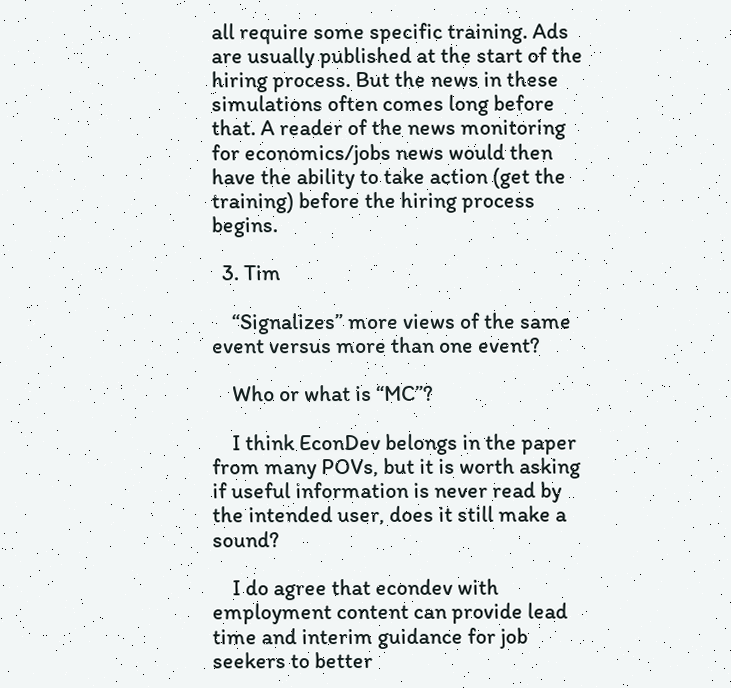all require some specific training. Ads are usually published at the start of the hiring process. But the news in these simulations often comes long before that. A reader of the news monitoring for economics/jobs news would then have the ability to take action (get the training) before the hiring process begins.

  3. Tim

    “Signalizes” more views of the same event versus more than one event?

    Who or what is “MC”?

    I think EconDev belongs in the paper from many POVs, but it is worth asking if useful information is never read by the intended user, does it still make a sound?

    I do agree that econdev with employment content can provide lead time and interim guidance for job seekers to better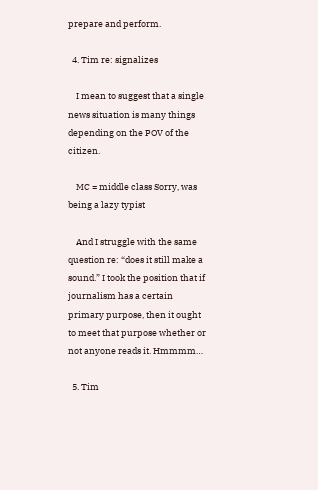prepare and perform.

  4. Tim re: signalizes

    I mean to suggest that a single news situation is many things depending on the POV of the citizen.

    MC = middle class Sorry, was being a lazy typist

    And I struggle with the same question re: “does it still make a sound.” I took the position that if journalism has a certain primary purpose, then it ought to meet that purpose whether or not anyone reads it. Hmmmm…

  5. Tim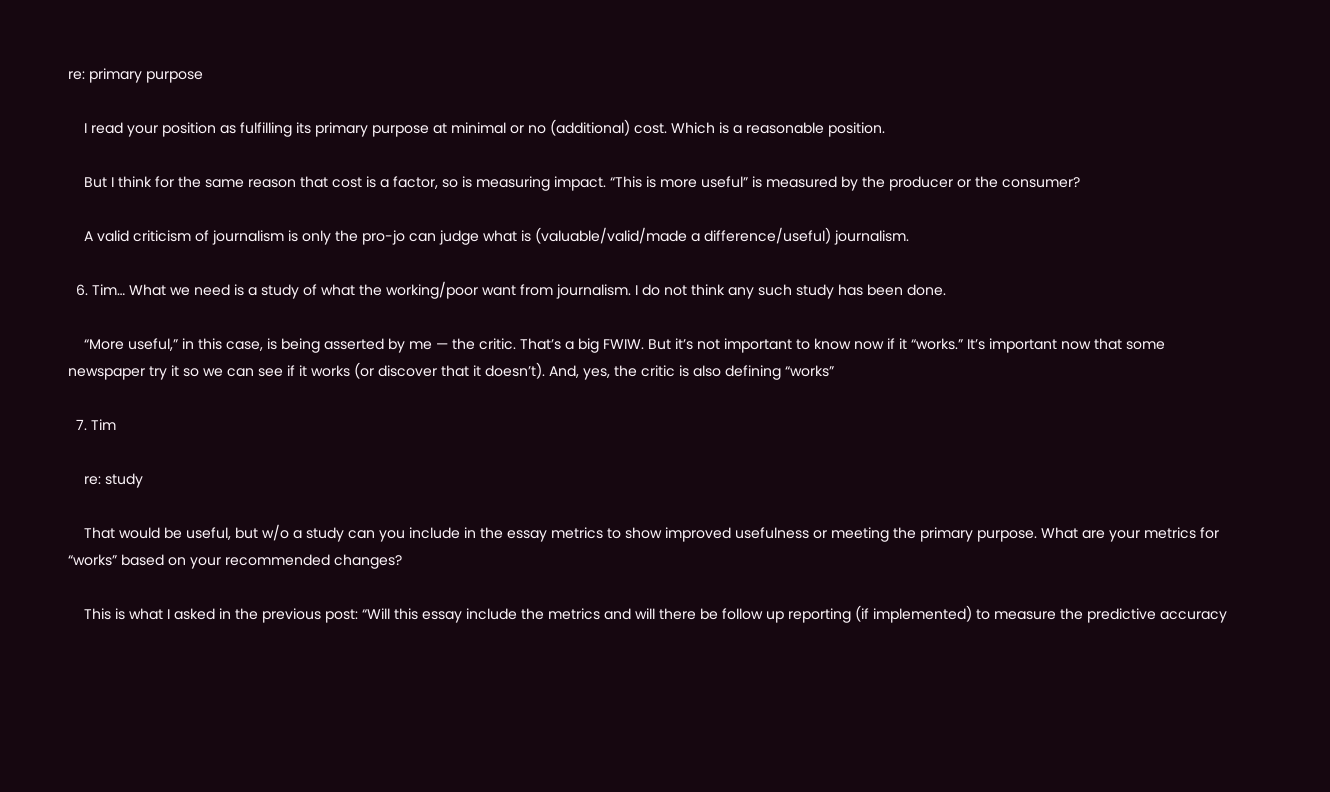re: primary purpose

    I read your position as fulfilling its primary purpose at minimal or no (additional) cost. Which is a reasonable position.

    But I think for the same reason that cost is a factor, so is measuring impact. “This is more useful” is measured by the producer or the consumer?

    A valid criticism of journalism is only the pro-jo can judge what is (valuable/valid/made a difference/useful) journalism.

  6. Tim… What we need is a study of what the working/poor want from journalism. I do not think any such study has been done.

    “More useful,” in this case, is being asserted by me — the critic. That’s a big FWIW. But it’s not important to know now if it “works.” It’s important now that some newspaper try it so we can see if it works (or discover that it doesn’t). And, yes, the critic is also defining “works”

  7. Tim

    re: study

    That would be useful, but w/o a study can you include in the essay metrics to show improved usefulness or meeting the primary purpose. What are your metrics for “works” based on your recommended changes?

    This is what I asked in the previous post: “Will this essay include the metrics and will there be follow up reporting (if implemented) to measure the predictive accuracy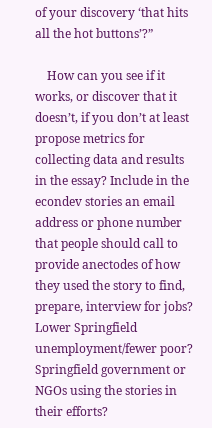of your discovery ‘that hits all the hot buttons’?”

    How can you see if it works, or discover that it doesn’t, if you don’t at least propose metrics for collecting data and results in the essay? Include in the econdev stories an email address or phone number that people should call to provide anectodes of how they used the story to find, prepare, interview for jobs? Lower Springfield unemployment/fewer poor? Springfield government or NGOs using the stories in their efforts?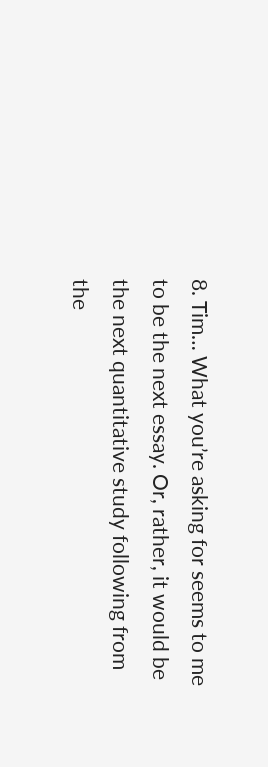8. Tim… What you’re asking for seems to me to be the next essay. Or, rather, it would be the next quantitative study following from the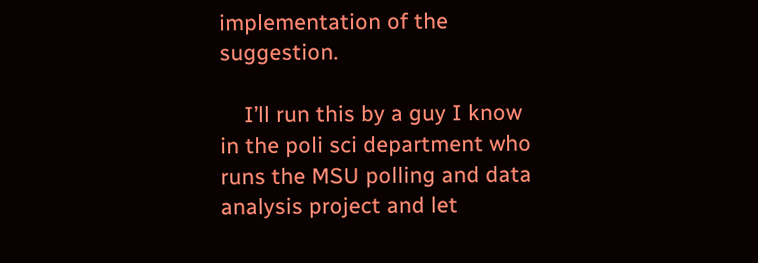implementation of the suggestion.

    I’ll run this by a guy I know in the poli sci department who runs the MSU polling and data analysis project and let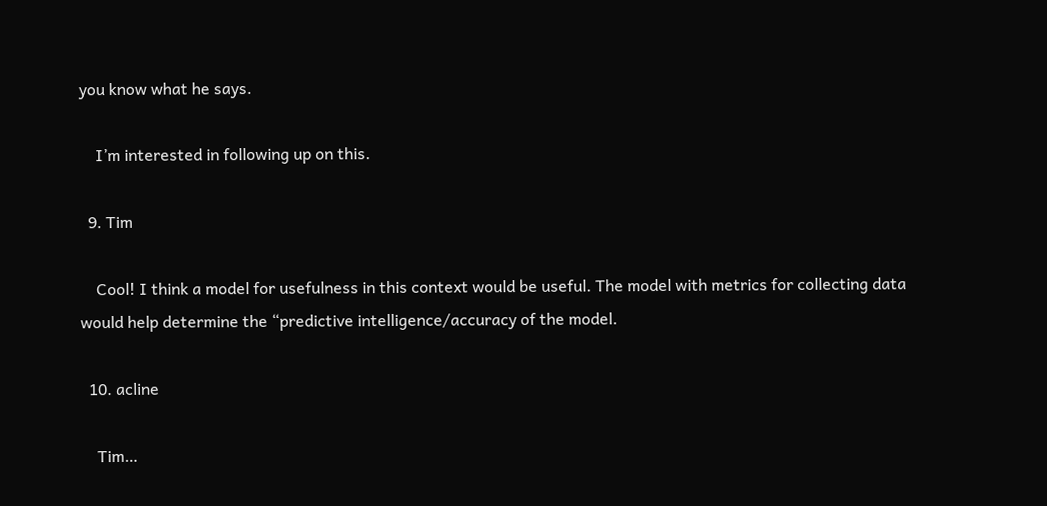you know what he says.

    I’m interested in following up on this.

  9. Tim

    Cool! I think a model for usefulness in this context would be useful. The model with metrics for collecting data would help determine the “predictive intelligence/accuracy of the model.

  10. acline

    Tim…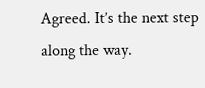Agreed. It’s the next step along the way.